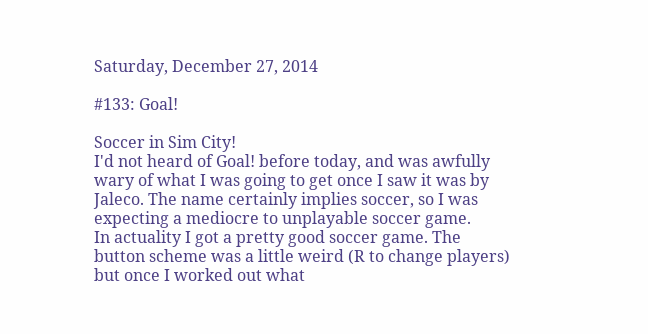Saturday, December 27, 2014

#133: Goal!

Soccer in Sim City!
I'd not heard of Goal! before today, and was awfully wary of what I was going to get once I saw it was by Jaleco. The name certainly implies soccer, so I was expecting a mediocre to unplayable soccer game.
In actuality I got a pretty good soccer game. The button scheme was a little weird (R to change players) but once I worked out what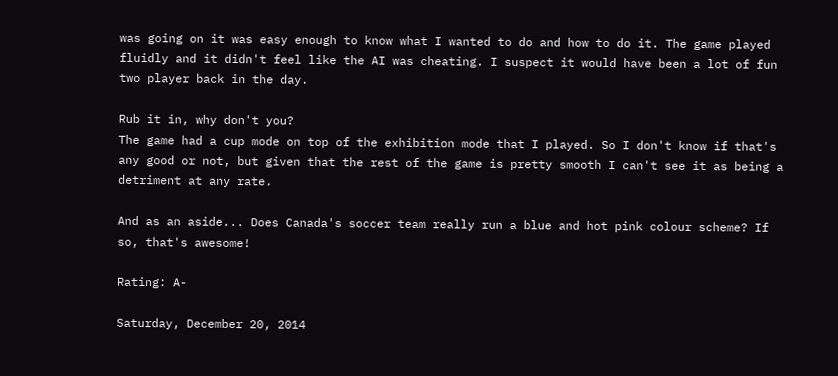was going on it was easy enough to know what I wanted to do and how to do it. The game played fluidly and it didn't feel like the AI was cheating. I suspect it would have been a lot of fun two player back in the day.

Rub it in, why don't you?
The game had a cup mode on top of the exhibition mode that I played. So I don't know if that's any good or not, but given that the rest of the game is pretty smooth I can't see it as being a detriment at any rate.

And as an aside... Does Canada's soccer team really run a blue and hot pink colour scheme? If so, that's awesome!

Rating: A-

Saturday, December 20, 2014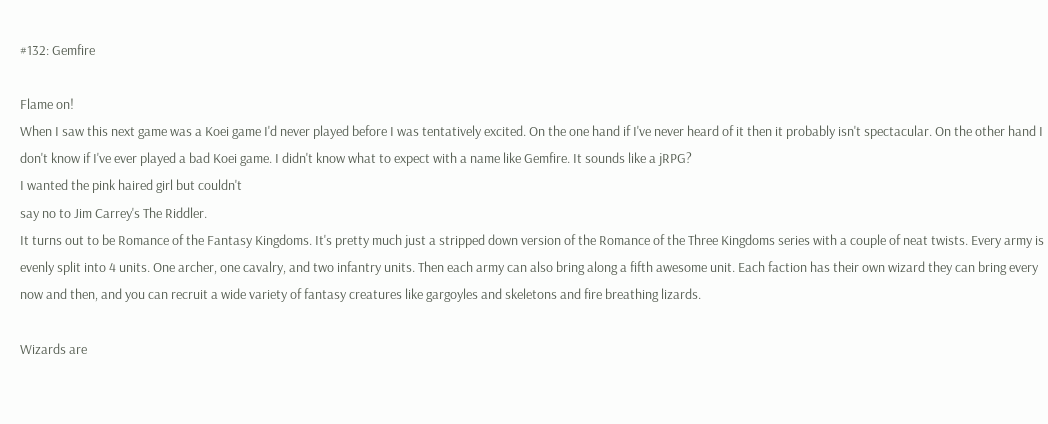#132: Gemfire

Flame on!
When I saw this next game was a Koei game I'd never played before I was tentatively excited. On the one hand if I've never heard of it then it probably isn't spectacular. On the other hand I don't know if I've ever played a bad Koei game. I didn't know what to expect with a name like Gemfire. It sounds like a jRPG?
I wanted the pink haired girl but couldn't
say no to Jim Carrey's The Riddler.
It turns out to be Romance of the Fantasy Kingdoms. It's pretty much just a stripped down version of the Romance of the Three Kingdoms series with a couple of neat twists. Every army is evenly split into 4 units. One archer, one cavalry, and two infantry units. Then each army can also bring along a fifth awesome unit. Each faction has their own wizard they can bring every now and then, and you can recruit a wide variety of fantasy creatures like gargoyles and skeletons and fire breathing lizards.

Wizards are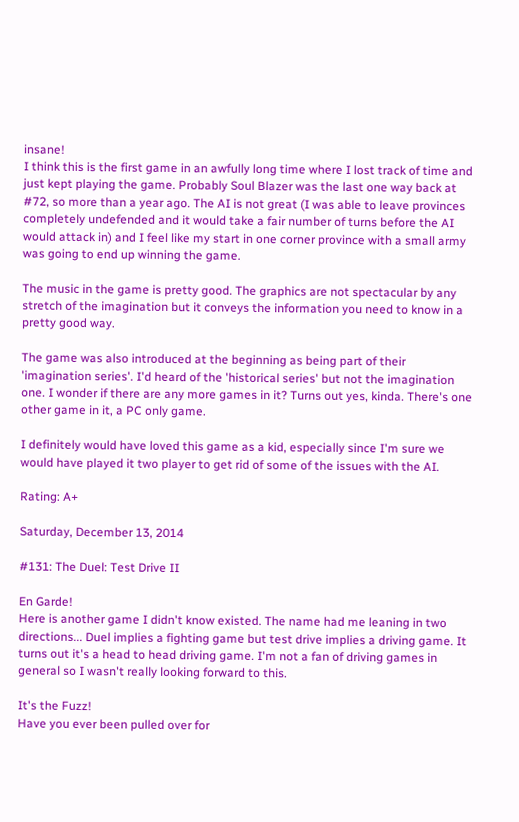insane!
I think this is the first game in an awfully long time where I lost track of time and just kept playing the game. Probably Soul Blazer was the last one way back at #72, so more than a year ago. The AI is not great (I was able to leave provinces completely undefended and it would take a fair number of turns before the AI would attack in) and I feel like my start in one corner province with a small army was going to end up winning the game.

The music in the game is pretty good. The graphics are not spectacular by any stretch of the imagination but it conveys the information you need to know in a pretty good way.

The game was also introduced at the beginning as being part of their 'imagination series'. I'd heard of the 'historical series' but not the imagination one. I wonder if there are any more games in it? Turns out yes, kinda. There's one other game in it, a PC only game.

I definitely would have loved this game as a kid, especially since I'm sure we would have played it two player to get rid of some of the issues with the AI.

Rating: A+

Saturday, December 13, 2014

#131: The Duel: Test Drive II

En Garde!
Here is another game I didn't know existed. The name had me leaning in two directions... Duel implies a fighting game but test drive implies a driving game. It turns out it's a head to head driving game. I'm not a fan of driving games in general so I wasn't really looking forward to this.

It's the Fuzz!
Have you ever been pulled over for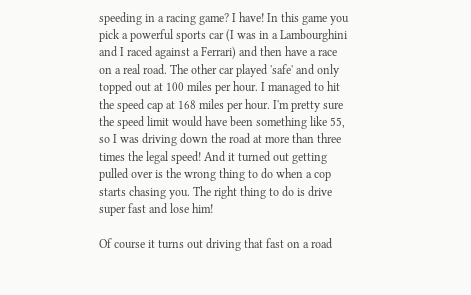speeding in a racing game? I have! In this game you pick a powerful sports car (I was in a Lambourghini and I raced against a Ferrari) and then have a race on a real road. The other car played 'safe' and only topped out at 100 miles per hour. I managed to hit the speed cap at 168 miles per hour. I'm pretty sure the speed limit would have been something like 55, so I was driving down the road at more than three times the legal speed! And it turned out getting pulled over is the wrong thing to do when a cop starts chasing you. The right thing to do is drive super fast and lose him!

Of course it turns out driving that fast on a road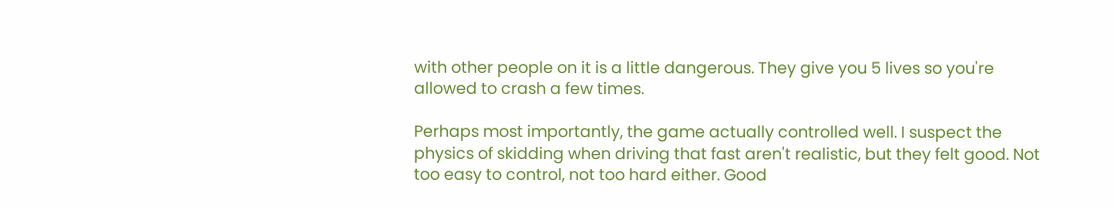with other people on it is a little dangerous. They give you 5 lives so you're allowed to crash a few times.

Perhaps most importantly, the game actually controlled well. I suspect the physics of skidding when driving that fast aren't realistic, but they felt good. Not too easy to control, not too hard either. Good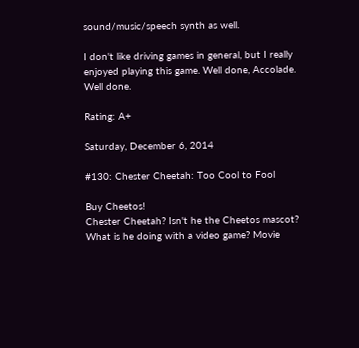sound/music/speech synth as well.

I don't like driving games in general, but I really enjoyed playing this game. Well done, Accolade. Well done.

Rating: A+

Saturday, December 6, 2014

#130: Chester Cheetah: Too Cool to Fool

Buy Cheetos!
Chester Cheetah? Isn't he the Cheetos mascot? What is he doing with a video game? Movie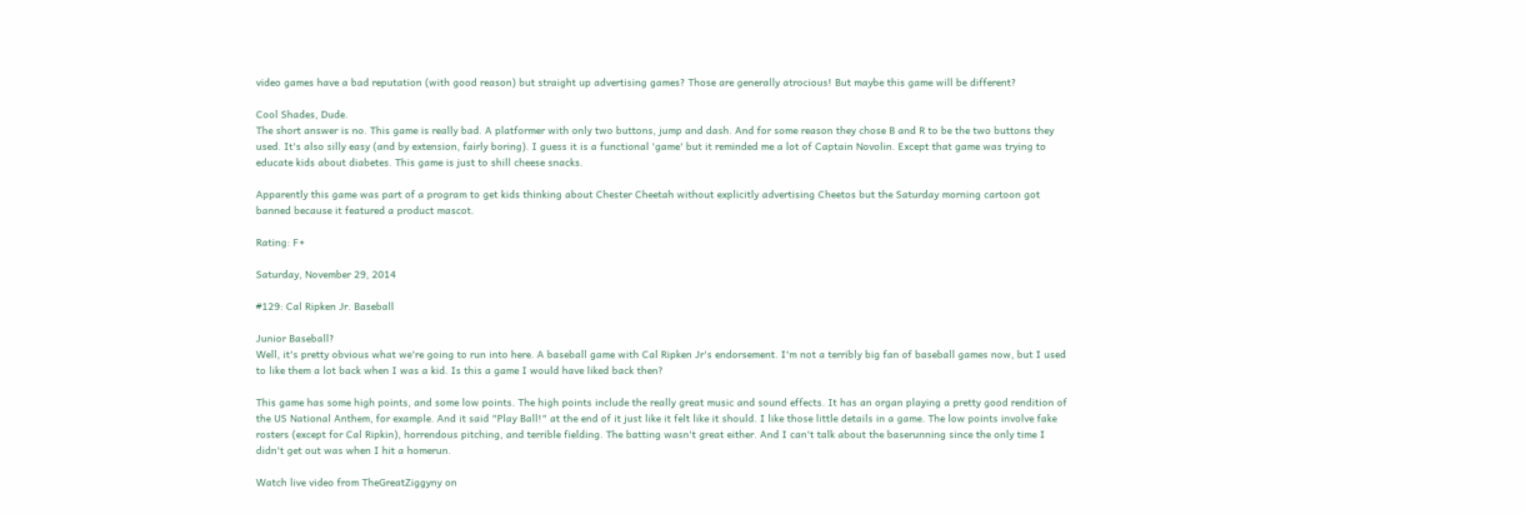video games have a bad reputation (with good reason) but straight up advertising games? Those are generally atrocious! But maybe this game will be different?

Cool Shades, Dude.
The short answer is no. This game is really bad. A platformer with only two buttons, jump and dash. And for some reason they chose B and R to be the two buttons they used. It's also silly easy (and by extension, fairly boring). I guess it is a functional 'game' but it reminded me a lot of Captain Novolin. Except that game was trying to educate kids about diabetes. This game is just to shill cheese snacks.

Apparently this game was part of a program to get kids thinking about Chester Cheetah without explicitly advertising Cheetos but the Saturday morning cartoon got banned because it featured a product mascot.

Rating: F+

Saturday, November 29, 2014

#129: Cal Ripken Jr. Baseball

Junior Baseball?
Well, it's pretty obvious what we're going to run into here. A baseball game with Cal Ripken Jr's endorsement. I'm not a terribly big fan of baseball games now, but I used to like them a lot back when I was a kid. Is this a game I would have liked back then?

This game has some high points, and some low points. The high points include the really great music and sound effects. It has an organ playing a pretty good rendition of the US National Anthem, for example. And it said "Play Ball!" at the end of it just like it felt like it should. I like those little details in a game. The low points involve fake rosters (except for Cal Ripkin), horrendous pitching, and terrible fielding. The batting wasn't great either. And I can't talk about the baserunning since the only time I didn't get out was when I hit a homerun.

Watch live video from TheGreatZiggyny on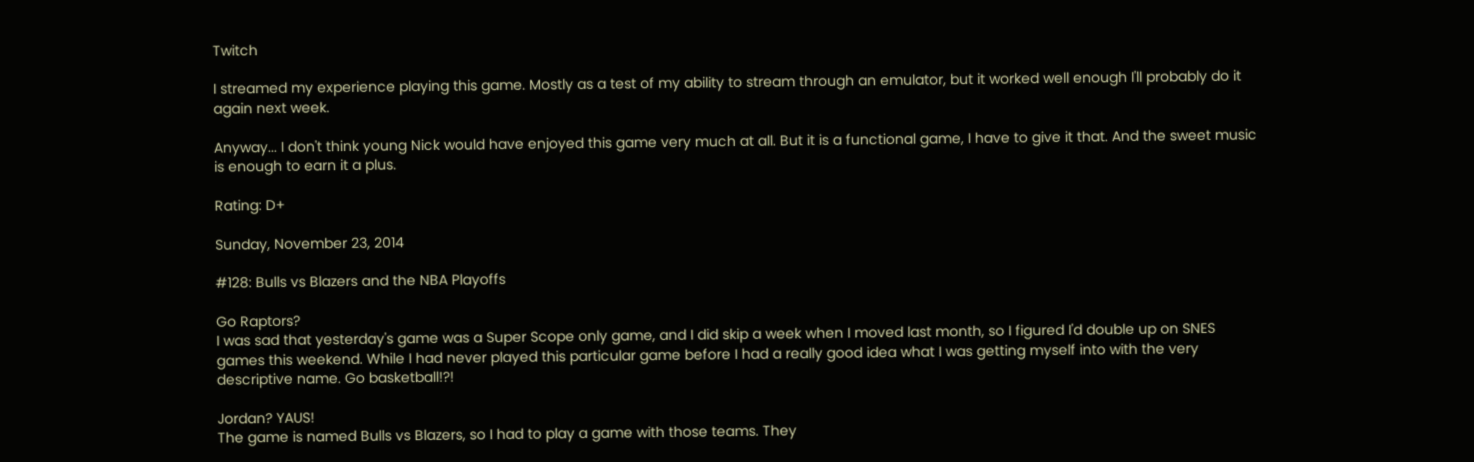Twitch

I streamed my experience playing this game. Mostly as a test of my ability to stream through an emulator, but it worked well enough I'll probably do it again next week.

Anyway... I don't think young Nick would have enjoyed this game very much at all. But it is a functional game, I have to give it that. And the sweet music is enough to earn it a plus.

Rating: D+

Sunday, November 23, 2014

#128: Bulls vs Blazers and the NBA Playoffs

Go Raptors?
I was sad that yesterday's game was a Super Scope only game, and I did skip a week when I moved last month, so I figured I'd double up on SNES games this weekend. While I had never played this particular game before I had a really good idea what I was getting myself into with the very descriptive name. Go basketball!?!

Jordan? YAUS!
The game is named Bulls vs Blazers, so I had to play a game with those teams. They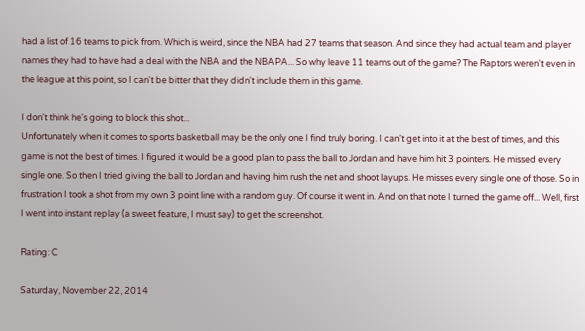had a list of 16 teams to pick from. Which is weird, since the NBA had 27 teams that season. And since they had actual team and player names they had to have had a deal with the NBA and the NBAPA... So why leave 11 teams out of the game? The Raptors weren't even in the league at this point, so I can't be bitter that they didn't include them in this game.

I don't think he's going to block this shot...
Unfortunately when it comes to sports basketball may be the only one I find truly boring. I can't get into it at the best of times, and this game is not the best of times. I figured it would be a good plan to pass the ball to Jordan and have him hit 3 pointers. He missed every single one. So then I tried giving the ball to Jordan and having him rush the net and shoot layups. He misses every single one of those. So in frustration I took a shot from my own 3 point line with a random guy. Of course it went in. And on that note I turned the game off... Well, first I went into instant replay (a sweet feature, I must say) to get the screenshot.

Rating: C

Saturday, November 22, 2014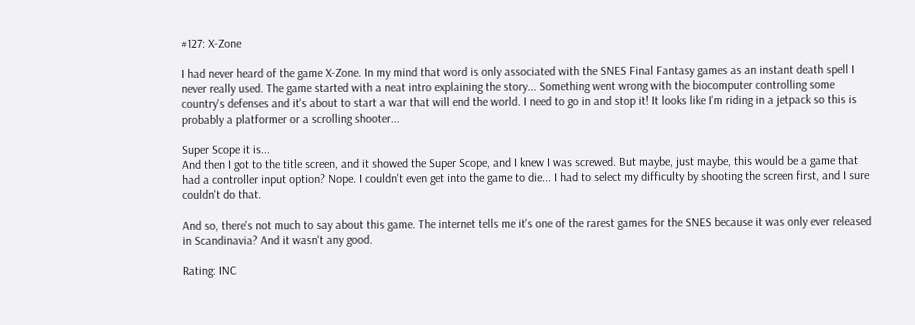#127: X-Zone

I had never heard of the game X-Zone. In my mind that word is only associated with the SNES Final Fantasy games as an instant death spell I never really used. The game started with a neat intro explaining the story... Something went wrong with the biocomputer controlling some country's defenses and it's about to start a war that will end the world. I need to go in and stop it! It looks like I'm riding in a jetpack so this is probably a platformer or a scrolling shooter...

Super Scope it is...
And then I got to the title screen, and it showed the Super Scope, and I knew I was screwed. But maybe, just maybe, this would be a game that had a controller input option? Nope. I couldn't even get into the game to die... I had to select my difficulty by shooting the screen first, and I sure couldn't do that.

And so, there's not much to say about this game. The internet tells me it's one of the rarest games for the SNES because it was only ever released in Scandinavia? And it wasn't any good.

Rating: INC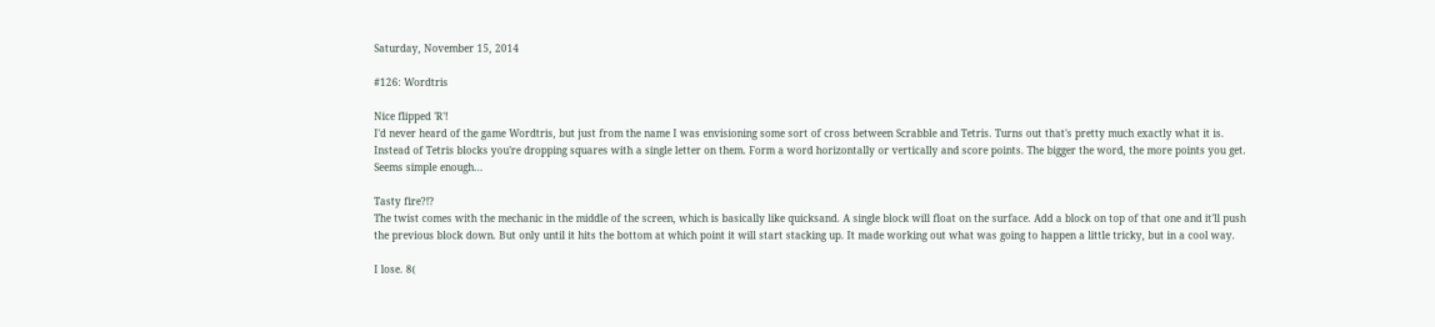Saturday, November 15, 2014

#126: Wordtris

Nice flipped 'R'!
I'd never heard of the game Wordtris, but just from the name I was envisioning some sort of cross between Scrabble and Tetris. Turns out that's pretty much exactly what it is. Instead of Tetris blocks you're dropping squares with a single letter on them. Form a word horizontally or vertically and score points. The bigger the word, the more points you get. Seems simple enough...

Tasty fire?!?
The twist comes with the mechanic in the middle of the screen, which is basically like quicksand. A single block will float on the surface. Add a block on top of that one and it'll push the previous block down. But only until it hits the bottom at which point it will start stacking up. It made working out what was going to happen a little tricky, but in a cool way.

I lose. 8(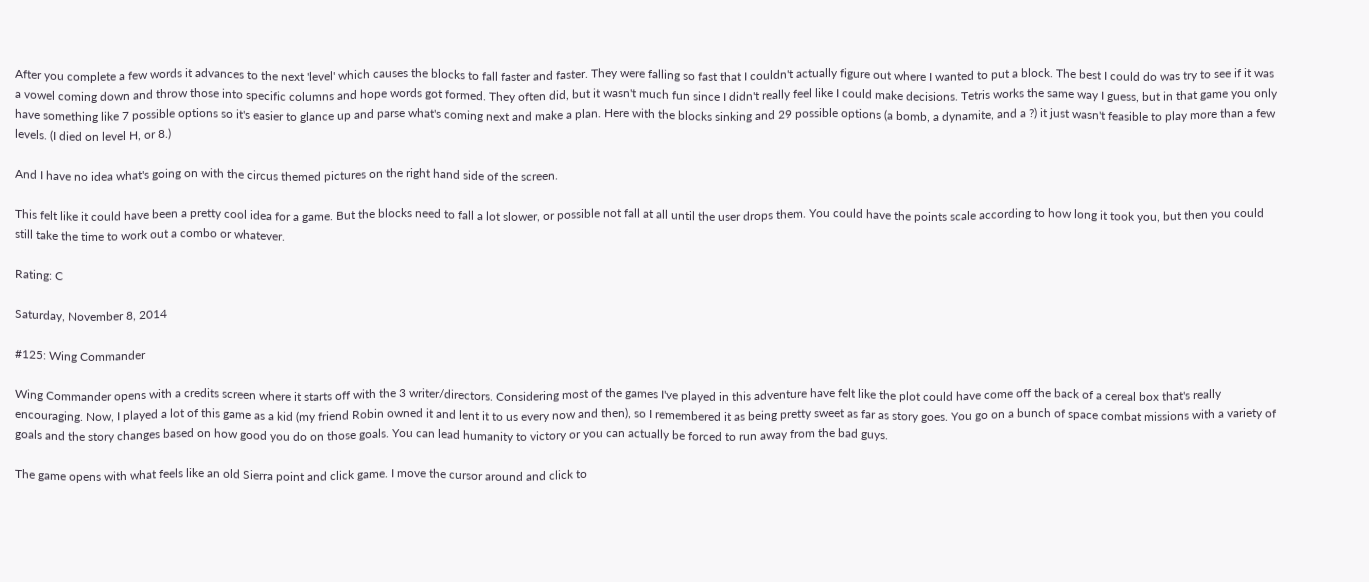After you complete a few words it advances to the next 'level' which causes the blocks to fall faster and faster. They were falling so fast that I couldn't actually figure out where I wanted to put a block. The best I could do was try to see if it was a vowel coming down and throw those into specific columns and hope words got formed. They often did, but it wasn't much fun since I didn't really feel like I could make decisions. Tetris works the same way I guess, but in that game you only have something like 7 possible options so it's easier to glance up and parse what's coming next and make a plan. Here with the blocks sinking and 29 possible options (a bomb, a dynamite, and a ?) it just wasn't feasible to play more than a few levels. (I died on level H, or 8.)

And I have no idea what's going on with the circus themed pictures on the right hand side of the screen.

This felt like it could have been a pretty cool idea for a game. But the blocks need to fall a lot slower, or possible not fall at all until the user drops them. You could have the points scale according to how long it took you, but then you could still take the time to work out a combo or whatever.

Rating: C

Saturday, November 8, 2014

#125: Wing Commander

Wing Commander opens with a credits screen where it starts off with the 3 writer/directors. Considering most of the games I've played in this adventure have felt like the plot could have come off the back of a cereal box that's really encouraging. Now, I played a lot of this game as a kid (my friend Robin owned it and lent it to us every now and then), so I remembered it as being pretty sweet as far as story goes. You go on a bunch of space combat missions with a variety of goals and the story changes based on how good you do on those goals. You can lead humanity to victory or you can actually be forced to run away from the bad guys.

The game opens with what feels like an old Sierra point and click game. I move the cursor around and click to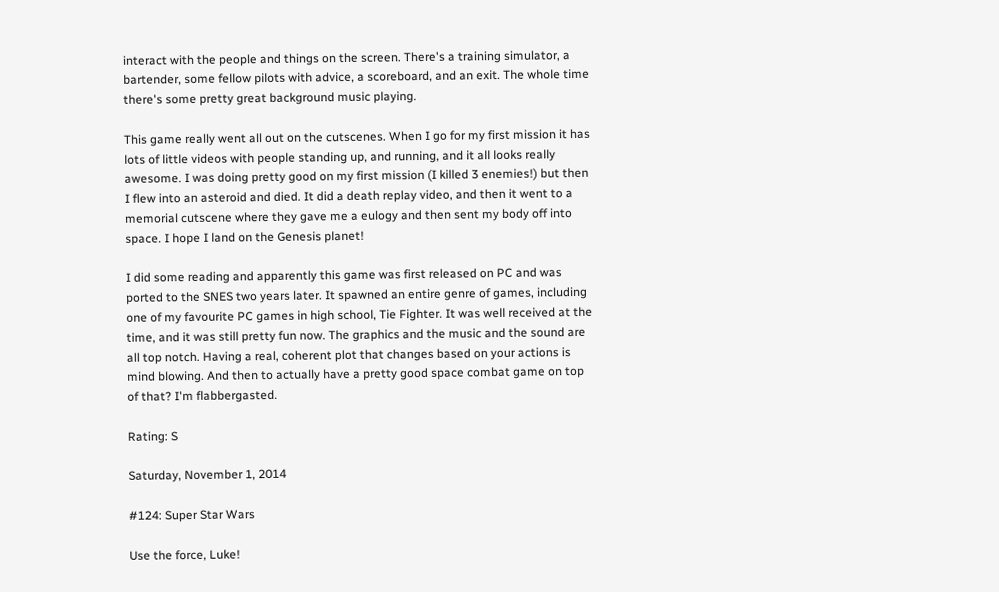interact with the people and things on the screen. There's a training simulator, a bartender, some fellow pilots with advice, a scoreboard, and an exit. The whole time there's some pretty great background music playing.

This game really went all out on the cutscenes. When I go for my first mission it has lots of little videos with people standing up, and running, and it all looks really awesome. I was doing pretty good on my first mission (I killed 3 enemies!) but then I flew into an asteroid and died. It did a death replay video, and then it went to a memorial cutscene where they gave me a eulogy and then sent my body off into space. I hope I land on the Genesis planet!

I did some reading and apparently this game was first released on PC and was ported to the SNES two years later. It spawned an entire genre of games, including one of my favourite PC games in high school, Tie Fighter. It was well received at the time, and it was still pretty fun now. The graphics and the music and the sound are all top notch. Having a real, coherent plot that changes based on your actions is mind blowing. And then to actually have a pretty good space combat game on top of that? I'm flabbergasted.

Rating: S

Saturday, November 1, 2014

#124: Super Star Wars

Use the force, Luke!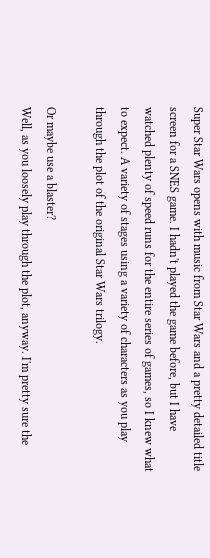Super Star Wars opens with music from Star Wars and a pretty detailed title screen for a SNES game. I hadn't played the game before, but I have watched plenty of speed runs for the entire series of games, so I knew what to expect. A variety of stages using a variety of characters as you play through the plot of the original Star Wars trilogy.

Or maybe use a blaster?
Well, as you loosely play through the plot, anyway. I'm pretty sure the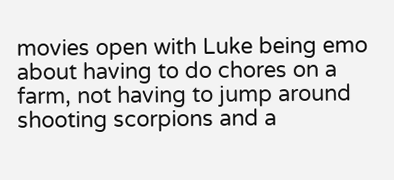movies open with Luke being emo about having to do chores on a farm, not having to jump around shooting scorpions and a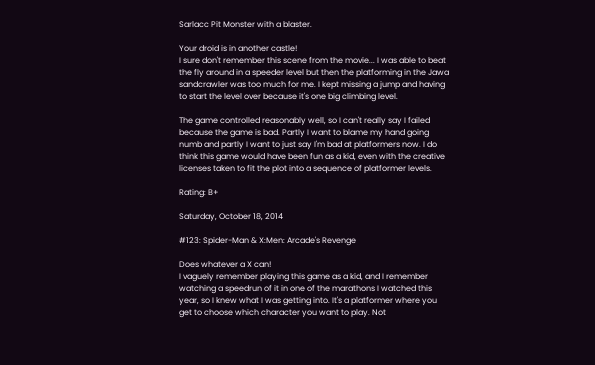Sarlacc Pit Monster with a blaster.

Your droid is in another castle!
I sure don't remember this scene from the movie... I was able to beat the fly around in a speeder level but then the platforming in the Jawa sandcrawler was too much for me. I kept missing a jump and having to start the level over because it's one big climbing level.

The game controlled reasonably well, so I can't really say I failed because the game is bad. Partly I want to blame my hand going numb and partly I want to just say I'm bad at platformers now. I do think this game would have been fun as a kid, even with the creative licenses taken to fit the plot into a sequence of platformer levels.

Rating: B+

Saturday, October 18, 2014

#123: Spider-Man & X:Men: Arcade's Revenge

Does whatever a X can!
I vaguely remember playing this game as a kid, and I remember watching a speedrun of it in one of the marathons I watched this year, so I knew what I was getting into. It's a platformer where you get to choose which character you want to play. Not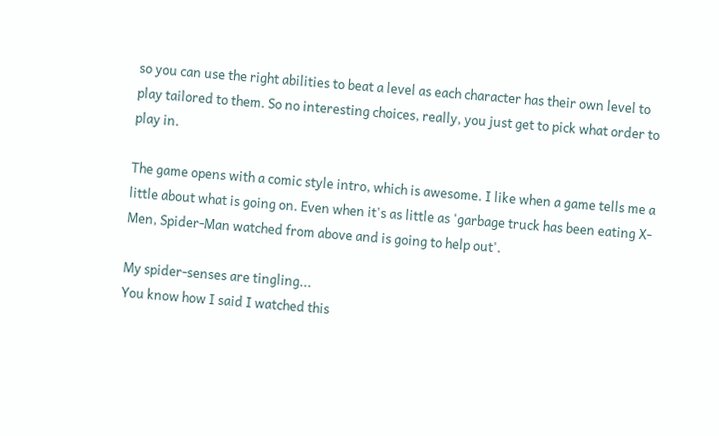so you can use the right abilities to beat a level as each character has their own level to play tailored to them. So no interesting choices, really, you just get to pick what order to play in.

The game opens with a comic style intro, which is awesome. I like when a game tells me a little about what is going on. Even when it's as little as 'garbage truck has been eating X-Men, Spider-Man watched from above and is going to help out'.

My spider-senses are tingling...
You know how I said I watched this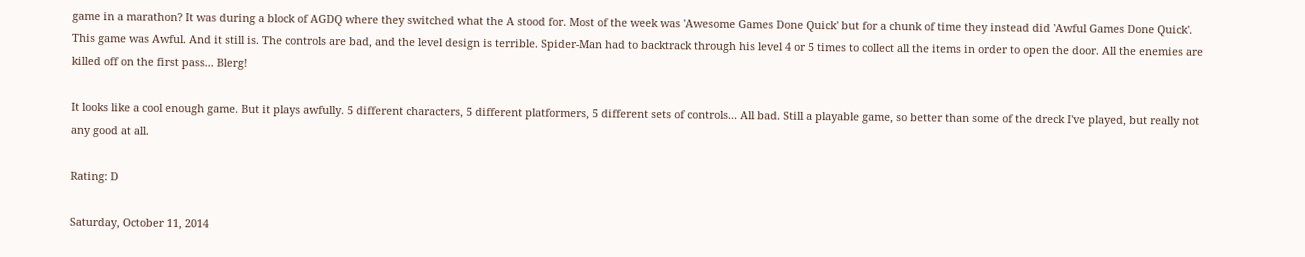game in a marathon? It was during a block of AGDQ where they switched what the A stood for. Most of the week was 'Awesome Games Done Quick' but for a chunk of time they instead did 'Awful Games Done Quick'. This game was Awful. And it still is. The controls are bad, and the level design is terrible. Spider-Man had to backtrack through his level 4 or 5 times to collect all the items in order to open the door. All the enemies are killed off on the first pass... Blerg!

It looks like a cool enough game. But it plays awfully. 5 different characters, 5 different platformers, 5 different sets of controls... All bad. Still a playable game, so better than some of the dreck I've played, but really not any good at all.

Rating: D

Saturday, October 11, 2014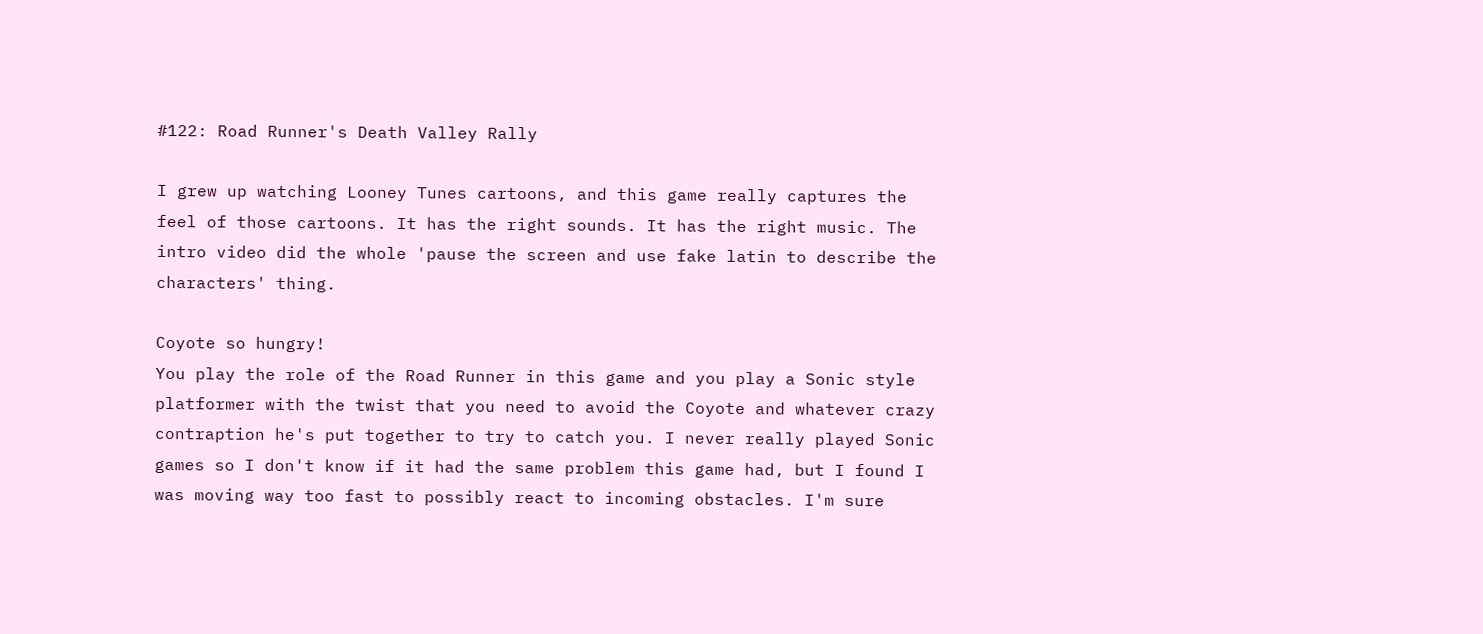#122: Road Runner's Death Valley Rally

I grew up watching Looney Tunes cartoons, and this game really captures the feel of those cartoons. It has the right sounds. It has the right music. The intro video did the whole 'pause the screen and use fake latin to describe the characters' thing.

Coyote so hungry!
You play the role of the Road Runner in this game and you play a Sonic style platformer with the twist that you need to avoid the Coyote and whatever crazy contraption he's put together to try to catch you. I never really played Sonic games so I don't know if it had the same problem this game had, but I found I was moving way too fast to possibly react to incoming obstacles. I'm sure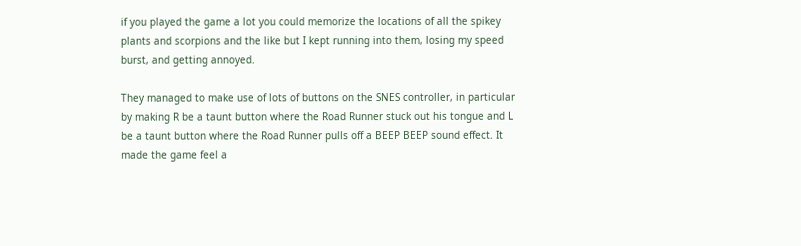if you played the game a lot you could memorize the locations of all the spikey plants and scorpions and the like but I kept running into them, losing my speed burst, and getting annoyed.

They managed to make use of lots of buttons on the SNES controller, in particular by making R be a taunt button where the Road Runner stuck out his tongue and L be a taunt button where the Road Runner pulls off a BEEP BEEP sound effect. It made the game feel a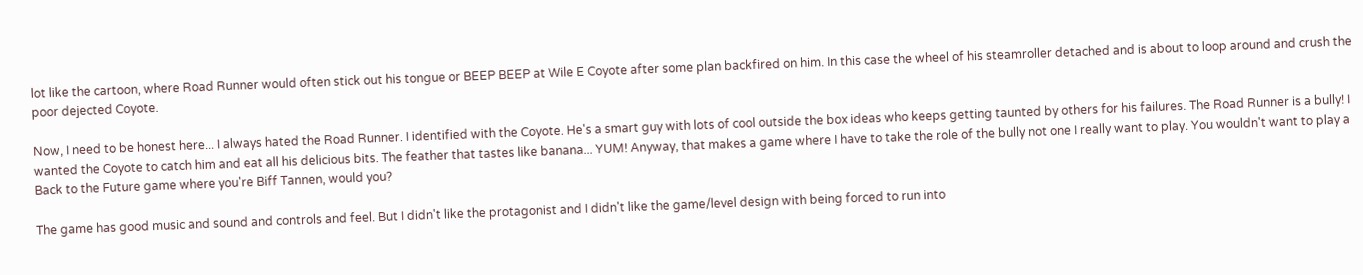lot like the cartoon, where Road Runner would often stick out his tongue or BEEP BEEP at Wile E Coyote after some plan backfired on him. In this case the wheel of his steamroller detached and is about to loop around and crush the poor dejected Coyote.

Now, I need to be honest here... I always hated the Road Runner. I identified with the Coyote. He's a smart guy with lots of cool outside the box ideas who keeps getting taunted by others for his failures. The Road Runner is a bully! I wanted the Coyote to catch him and eat all his delicious bits. The feather that tastes like banana... YUM! Anyway, that makes a game where I have to take the role of the bully not one I really want to play. You wouldn't want to play a Back to the Future game where you're Biff Tannen, would you?

The game has good music and sound and controls and feel. But I didn't like the protagonist and I didn't like the game/level design with being forced to run into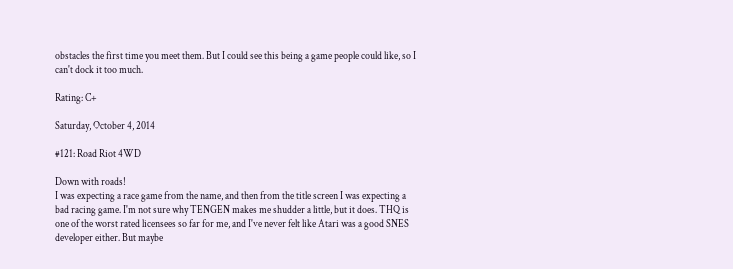obstacles the first time you meet them. But I could see this being a game people could like, so I can't dock it too much.

Rating: C+

Saturday, October 4, 2014

#121: Road Riot 4WD

Down with roads!
I was expecting a race game from the name, and then from the title screen I was expecting a bad racing game. I'm not sure why TENGEN makes me shudder a little, but it does. THQ is one of the worst rated licensees so far for me, and I've never felt like Atari was a good SNES developer either. But maybe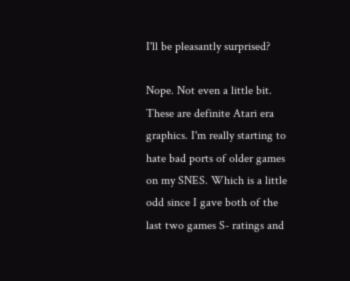I'll be pleasantly surprised?

Nope. Not even a little bit. These are definite Atari era graphics. I'm really starting to hate bad ports of older games on my SNES. Which is a little odd since I gave both of the last two games S- ratings and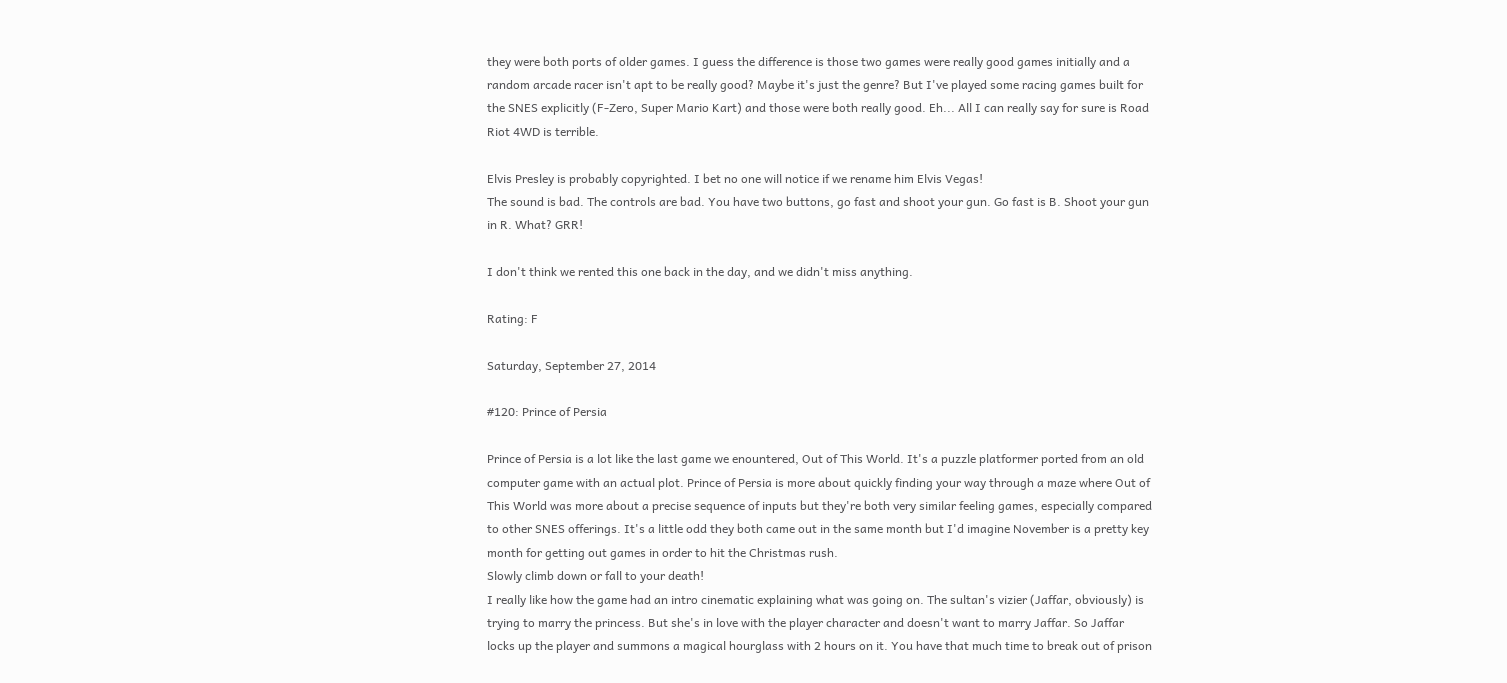they were both ports of older games. I guess the difference is those two games were really good games initially and a random arcade racer isn't apt to be really good? Maybe it's just the genre? But I've played some racing games built for the SNES explicitly (F-Zero, Super Mario Kart) and those were both really good. Eh... All I can really say for sure is Road Riot 4WD is terrible.

Elvis Presley is probably copyrighted. I bet no one will notice if we rename him Elvis Vegas!
The sound is bad. The controls are bad. You have two buttons, go fast and shoot your gun. Go fast is B. Shoot your gun in R. What? GRR!

I don't think we rented this one back in the day, and we didn't miss anything.

Rating: F

Saturday, September 27, 2014

#120: Prince of Persia

Prince of Persia is a lot like the last game we enountered, Out of This World. It's a puzzle platformer ported from an old computer game with an actual plot. Prince of Persia is more about quickly finding your way through a maze where Out of This World was more about a precise sequence of inputs but they're both very similar feeling games, especially compared to other SNES offerings. It's a little odd they both came out in the same month but I'd imagine November is a pretty key month for getting out games in order to hit the Christmas rush.
Slowly climb down or fall to your death!
I really like how the game had an intro cinematic explaining what was going on. The sultan's vizier (Jaffar, obviously) is trying to marry the princess. But she's in love with the player character and doesn't want to marry Jaffar. So Jaffar locks up the player and summons a magical hourglass with 2 hours on it. You have that much time to break out of prison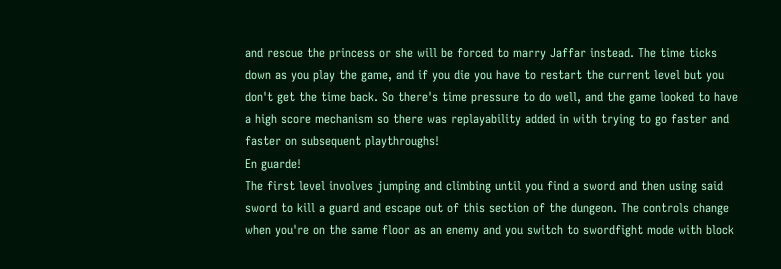and rescue the princess or she will be forced to marry Jaffar instead. The time ticks down as you play the game, and if you die you have to restart the current level but you don't get the time back. So there's time pressure to do well, and the game looked to have a high score mechanism so there was replayability added in with trying to go faster and faster on subsequent playthroughs!
En guarde!
The first level involves jumping and climbing until you find a sword and then using said sword to kill a guard and escape out of this section of the dungeon. The controls change when you're on the same floor as an enemy and you switch to swordfight mode with block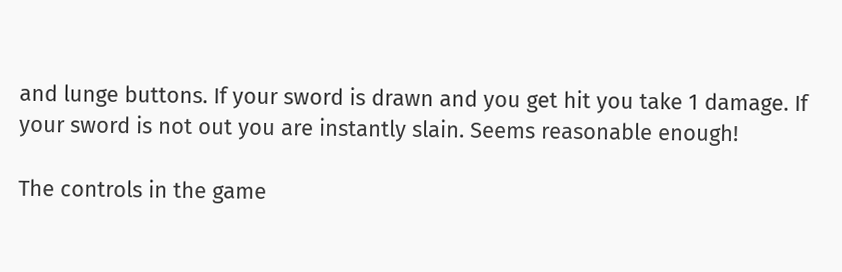and lunge buttons. If your sword is drawn and you get hit you take 1 damage. If your sword is not out you are instantly slain. Seems reasonable enough!

The controls in the game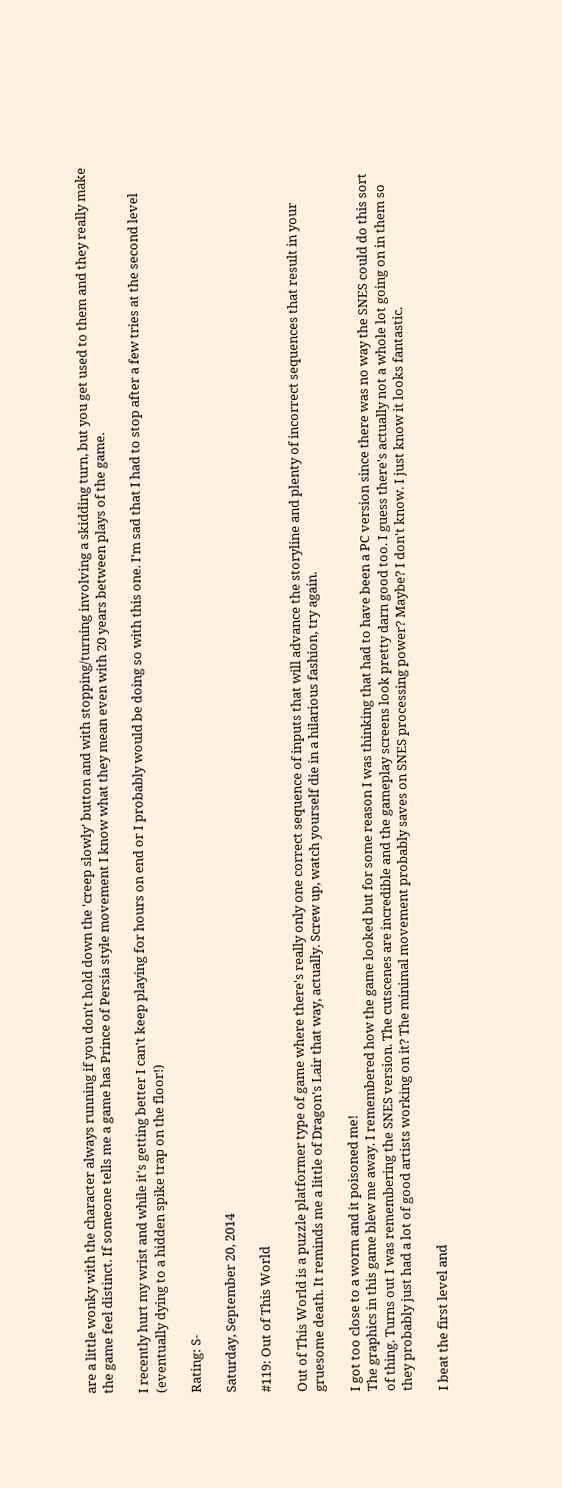are a little wonky with the character always running if you don't hold down the 'creep slowly' button and with stopping/turning involving a skidding turn, but you get used to them and they really make the game feel distinct. If someone tells me a game has Prince of Persia style movement I know what they mean even with 20 years between plays of the game.

I recently hurt my wrist and while it's getting better I can't keep playing for hours on end or I probably would be doing so with this one. I'm sad that I had to stop after a few tries at the second level (eventually dying to a hidden spike trap on the floor!)

Rating: S-

Saturday, September 20, 2014

#119: Out of This World

Out of This World is a puzzle platformer type of game where there's really only one correct sequence of inputs that will advance the storyline and plenty of incorrect sequences that result in your gruesome death. It reminds me a little of Dragon's Lair that way, actually. Screw up, watch yourself die in a hilarious fashion, try again.

I got too close to a worm and it poisoned me!
The graphics in this game blew me away. I remembered how the game looked but for some reason I was thinking that had to have been a PC version since there was no way the SNES could do this sort of thing. Turns out I was remembering the SNES version. The cutscenes are incredible and the gameplay screens look pretty darn good too. I guess there's actually not a whole lot going on in them so they probably just had a lot of good artists working on it? The minimal movement probably saves on SNES processing power? Maybe? I don't know. I just know it looks fantastic.

I beat the first level and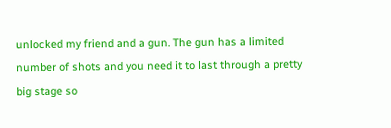unlocked my friend and a gun. The gun has a limited number of shots and you need it to last through a pretty big stage so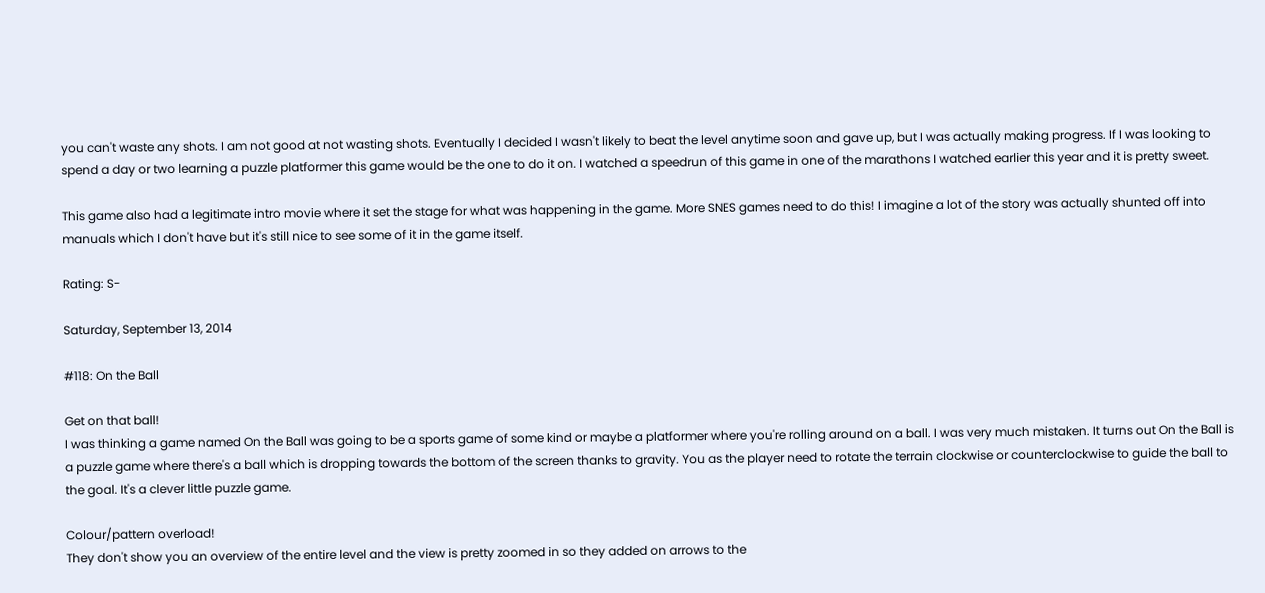you can't waste any shots. I am not good at not wasting shots. Eventually I decided I wasn't likely to beat the level anytime soon and gave up, but I was actually making progress. If I was looking to spend a day or two learning a puzzle platformer this game would be the one to do it on. I watched a speedrun of this game in one of the marathons I watched earlier this year and it is pretty sweet.

This game also had a legitimate intro movie where it set the stage for what was happening in the game. More SNES games need to do this! I imagine a lot of the story was actually shunted off into manuals which I don't have but it's still nice to see some of it in the game itself.

Rating: S-

Saturday, September 13, 2014

#118: On the Ball

Get on that ball!
I was thinking a game named On the Ball was going to be a sports game of some kind or maybe a platformer where you're rolling around on a ball. I was very much mistaken. It turns out On the Ball is a puzzle game where there's a ball which is dropping towards the bottom of the screen thanks to gravity. You as the player need to rotate the terrain clockwise or counterclockwise to guide the ball to the goal. It's a clever little puzzle game.

Colour/pattern overload!
They don't show you an overview of the entire level and the view is pretty zoomed in so they added on arrows to the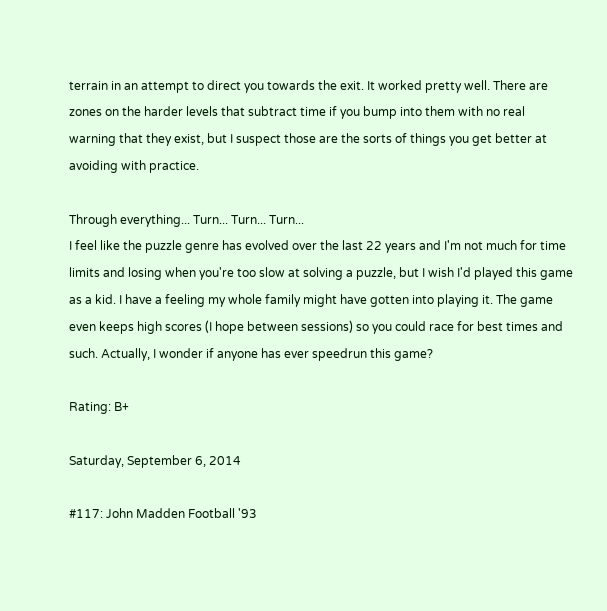terrain in an attempt to direct you towards the exit. It worked pretty well. There are zones on the harder levels that subtract time if you bump into them with no real warning that they exist, but I suspect those are the sorts of things you get better at avoiding with practice.

Through everything... Turn... Turn... Turn...
I feel like the puzzle genre has evolved over the last 22 years and I'm not much for time limits and losing when you're too slow at solving a puzzle, but I wish I'd played this game as a kid. I have a feeling my whole family might have gotten into playing it. The game even keeps high scores (I hope between sessions) so you could race for best times and such. Actually, I wonder if anyone has ever speedrun this game?

Rating: B+

Saturday, September 6, 2014

#117: John Madden Football '93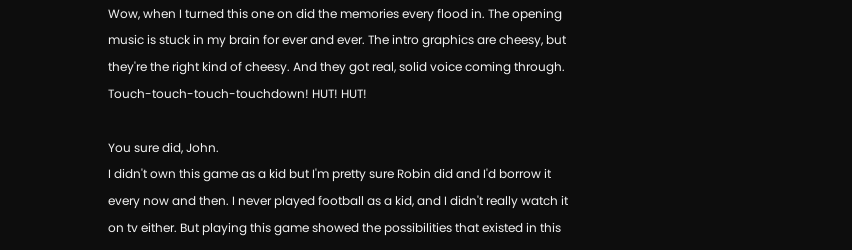Wow, when I turned this one on did the memories every flood in. The opening music is stuck in my brain for ever and ever. The intro graphics are cheesy, but they're the right kind of cheesy. And they got real, solid voice coming through. Touch-touch-touch-touchdown! HUT! HUT!

You sure did, John.
I didn't own this game as a kid but I'm pretty sure Robin did and I'd borrow it every now and then. I never played football as a kid, and I didn't really watch it on tv either. But playing this game showed the possibilities that existed in this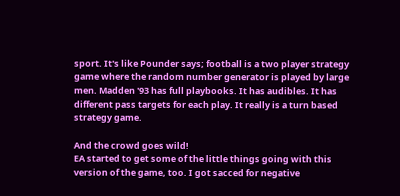sport. It's like Pounder says; football is a two player strategy game where the random number generator is played by large men. Madden '93 has full playbooks. It has audibles. It has different pass targets for each play. It really is a turn based strategy game.

And the crowd goes wild!
EA started to get some of the little things going with this version of the game, too. I got sacced for negative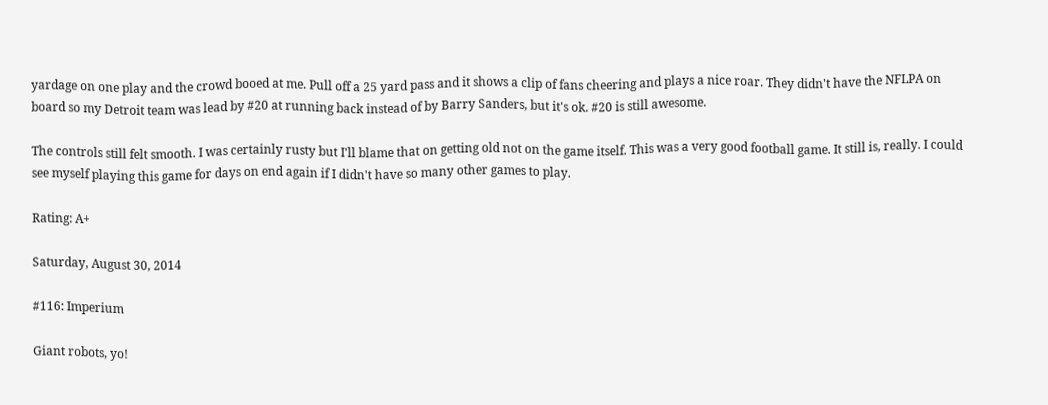yardage on one play and the crowd booed at me. Pull off a 25 yard pass and it shows a clip of fans cheering and plays a nice roar. They didn't have the NFLPA on board so my Detroit team was lead by #20 at running back instead of by Barry Sanders, but it's ok. #20 is still awesome.

The controls still felt smooth. I was certainly rusty but I'll blame that on getting old not on the game itself. This was a very good football game. It still is, really. I could see myself playing this game for days on end again if I didn't have so many other games to play.

Rating: A+

Saturday, August 30, 2014

#116: Imperium

Giant robots, yo!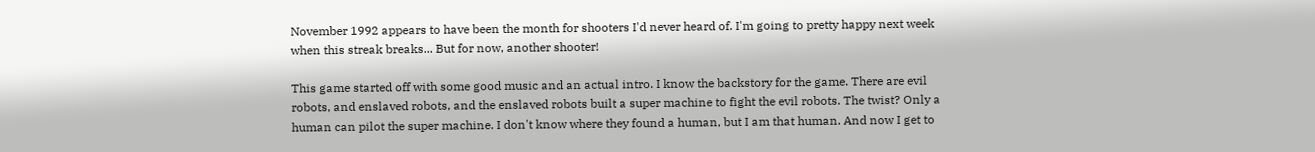November 1992 appears to have been the month for shooters I'd never heard of. I'm going to pretty happy next week when this streak breaks... But for now, another shooter!

This game started off with some good music and an actual intro. I know the backstory for the game. There are evil robots, and enslaved robots, and the enslaved robots built a super machine to fight the evil robots. The twist? Only a human can pilot the super machine. I don't know where they found a human, but I am that human. And now I get to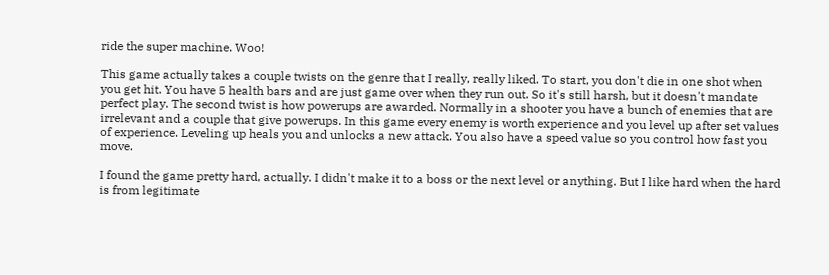ride the super machine. Woo!

This game actually takes a couple twists on the genre that I really, really liked. To start, you don't die in one shot when you get hit. You have 5 health bars and are just game over when they run out. So it's still harsh, but it doesn't mandate perfect play. The second twist is how powerups are awarded. Normally in a shooter you have a bunch of enemies that are irrelevant and a couple that give powerups. In this game every enemy is worth experience and you level up after set values of experience. Leveling up heals you and unlocks a new attack. You also have a speed value so you control how fast you move.

I found the game pretty hard, actually. I didn't make it to a boss or the next level or anything. But I like hard when the hard is from legitimate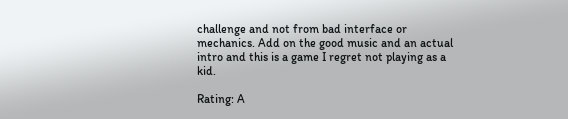challenge and not from bad interface or mechanics. Add on the good music and an actual intro and this is a game I regret not playing as a kid.

Rating: A